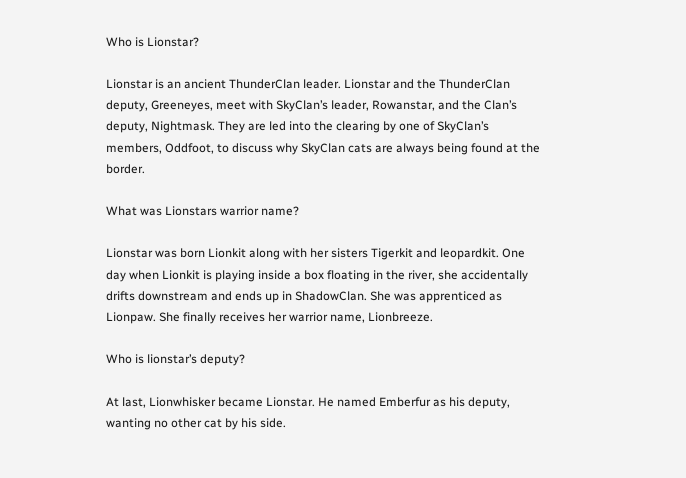Who is Lionstar?

Lionstar is an ancient ThunderClan leader. Lionstar and the ThunderClan deputy, Greeneyes, meet with SkyClan’s leader, Rowanstar, and the Clan’s deputy, Nightmask. They are led into the clearing by one of SkyClan’s members, Oddfoot, to discuss why SkyClan cats are always being found at the border.

What was Lionstars warrior name?

Lionstar was born Lionkit along with her sisters Tigerkit and leopardkit. One day when Lionkit is playing inside a box floating in the river, she accidentally drifts downstream and ends up in ShadowClan. She was apprenticed as Lionpaw. She finally receives her warrior name, Lionbreeze.

Who is lionstar’s deputy?

At last, Lionwhisker became Lionstar. He named Emberfur as his deputy, wanting no other cat by his side.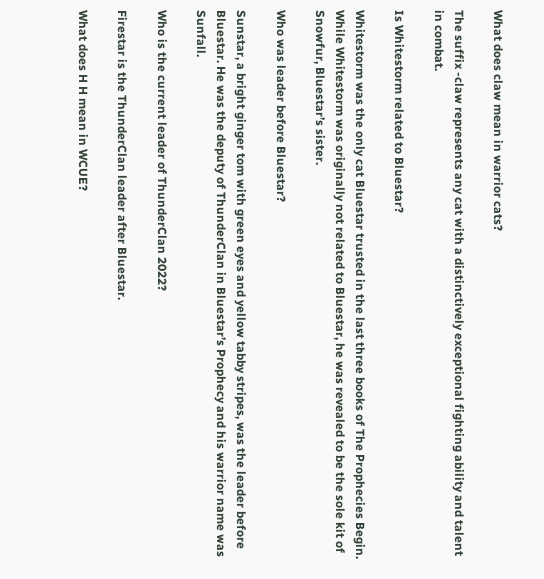What does claw mean in warrior cats?

The suffix -claw represents any cat with a distinctively exceptional fighting ability and talent in combat.

Is Whitestorm related to Bluestar?

Whitestorm was the only cat Bluestar trusted in the last three books of The Prophecies Begin. While Whitestorm was originally not related to Bluestar, he was revealed to be the sole kit of Snowfur, Bluestar’s sister.

Who was leader before Bluestar?

Sunstar, a bright ginger tom with green eyes and yellow tabby stripes, was the leader before Bluestar. He was the deputy of ThunderClan in Bluestar’s Prophecy and his warrior name was Sunfall.

Who is the current leader of ThunderClan 2022?

Firestar is the ThunderClan leader after Bluestar.

What does H H mean in WCUE?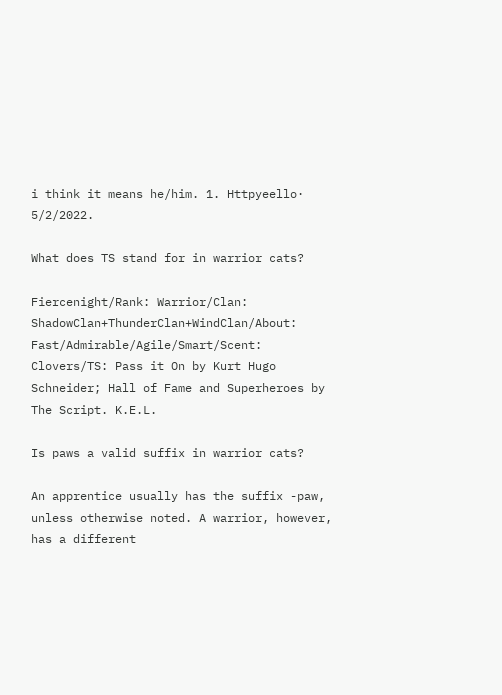i think it means he/him. 1. Httpyeello· 5/2/2022.

What does TS stand for in warrior cats?

Fiercenight/Rank: Warrior/Clan: ShadowClan+ThunderClan+WindClan/About: Fast/Admirable/Agile/Smart/Scent: Clovers/TS: Pass it On by Kurt Hugo Schneider; Hall of Fame and Superheroes by The Script. K.E.L.

Is paws a valid suffix in warrior cats?

An apprentice usually has the suffix -paw, unless otherwise noted. A warrior, however, has a different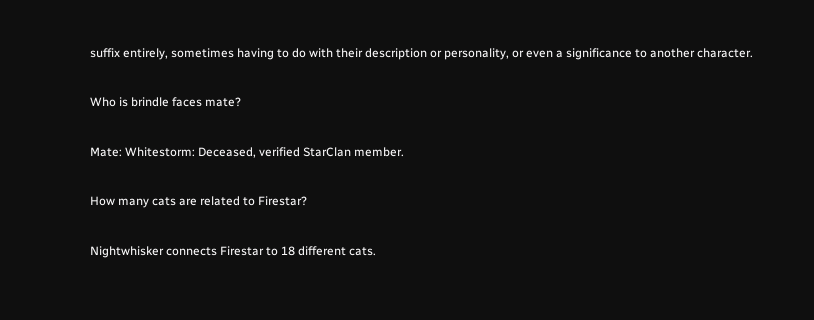suffix entirely, sometimes having to do with their description or personality, or even a significance to another character.

Who is brindle faces mate?

Mate: Whitestorm: Deceased, verified StarClan member.

How many cats are related to Firestar?

Nightwhisker connects Firestar to 18 different cats.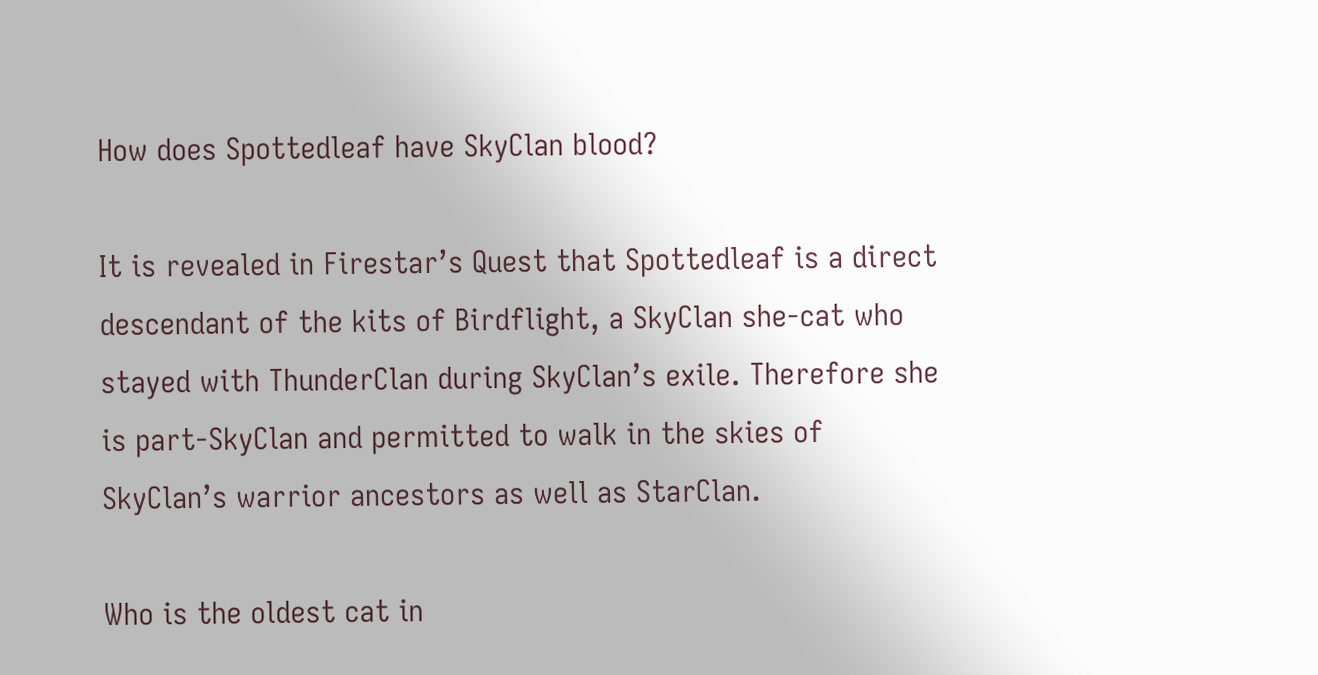How does Spottedleaf have SkyClan blood?

It is revealed in Firestar’s Quest that Spottedleaf is a direct descendant of the kits of Birdflight, a SkyClan she-cat who stayed with ThunderClan during SkyClan’s exile. Therefore she is part-SkyClan and permitted to walk in the skies of SkyClan’s warrior ancestors as well as StarClan.

Who is the oldest cat in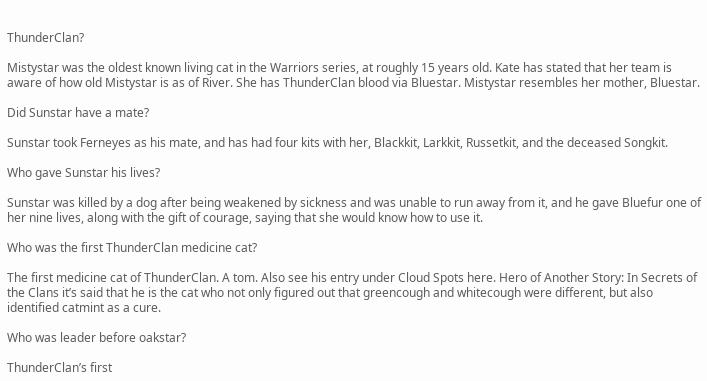ThunderClan?

Mistystar was the oldest known living cat in the Warriors series, at roughly 15 years old. Kate has stated that her team is aware of how old Mistystar is as of River. She has ThunderClan blood via Bluestar. Mistystar resembles her mother, Bluestar.

Did Sunstar have a mate?

Sunstar took Ferneyes as his mate, and has had four kits with her, Blackkit, Larkkit, Russetkit, and the deceased Songkit.

Who gave Sunstar his lives?

Sunstar was killed by a dog after being weakened by sickness and was unable to run away from it, and he gave Bluefur one of her nine lives, along with the gift of courage, saying that she would know how to use it.

Who was the first ThunderClan medicine cat?

The first medicine cat of ThunderClan. A tom. Also see his entry under Cloud Spots here. Hero of Another Story: In Secrets of the Clans it’s said that he is the cat who not only figured out that greencough and whitecough were different, but also identified catmint as a cure.

Who was leader before oakstar?

ThunderClan’s first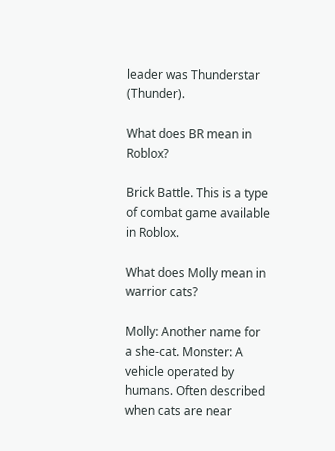leader was Thunderstar (Thunder).

What does BR mean in Roblox?

Brick Battle. This is a type of combat game available in Roblox.

What does Molly mean in warrior cats?

Molly: Another name for a she-cat. Monster: A vehicle operated by humans. Often described when cats are near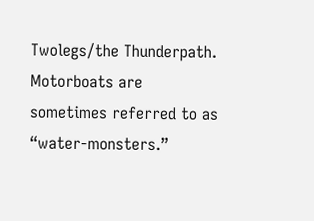Twolegs/the Thunderpath. Motorboats are sometimes referred to as “water-monsters.”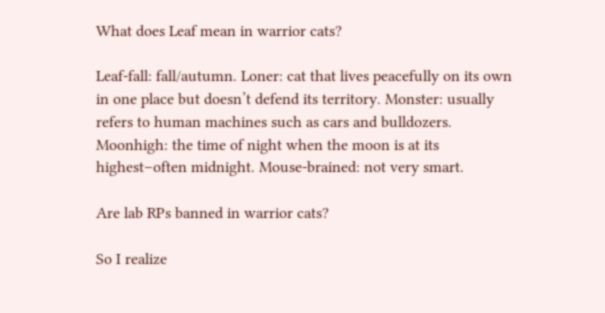What does Leaf mean in warrior cats?

Leaf-fall: fall/autumn. Loner: cat that lives peacefully on its own in one place but doesn’t defend its territory. Monster: usually refers to human machines such as cars and bulldozers. Moonhigh: the time of night when the moon is at its highest–often midnight. Mouse-brained: not very smart.

Are lab RPs banned in warrior cats?

So I realize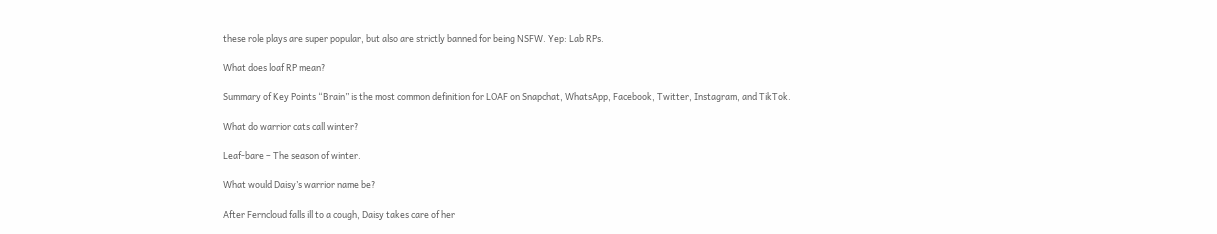these role plays are super popular, but also are strictly banned for being NSFW. Yep: Lab RPs.

What does loaf RP mean?

Summary of Key Points “Brain” is the most common definition for LOAF on Snapchat, WhatsApp, Facebook, Twitter, Instagram, and TikTok.

What do warrior cats call winter?

Leaf-bare – The season of winter.

What would Daisy’s warrior name be?

After Ferncloud falls ill to a cough, Daisy takes care of her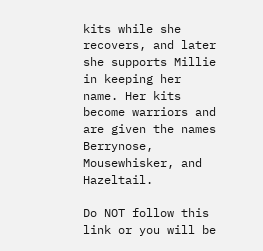kits while she recovers, and later she supports Millie in keeping her name. Her kits become warriors and are given the names Berrynose, Mousewhisker, and Hazeltail.

Do NOT follow this link or you will be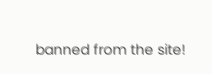banned from the site!